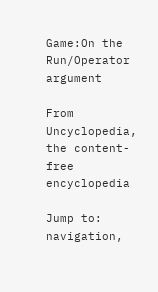Game:On the Run/Operator argument

From Uncyclopedia, the content-free encyclopedia

Jump to: navigation,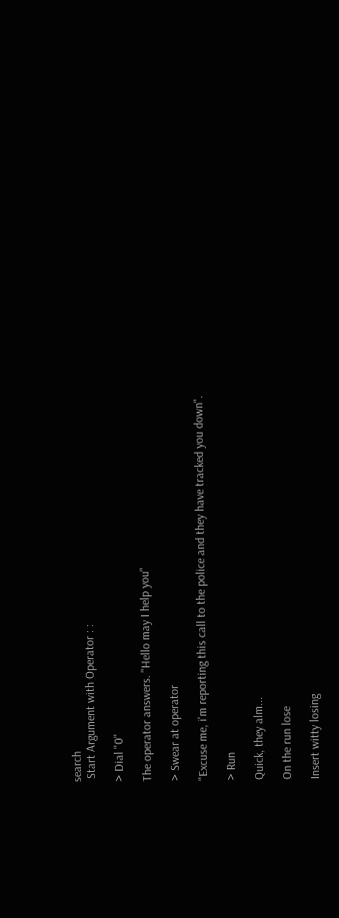search
 Start Argument with Operator : :

> Dial "0"

The operator answers. "Hello may I help you"

> Swear at operator

"Excuse me, i'm reporting this call to the police and they have tracked you down".

> Run

Quick, they alm...

On the run lose

Insert witty losing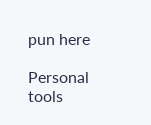pun here

Personal tools